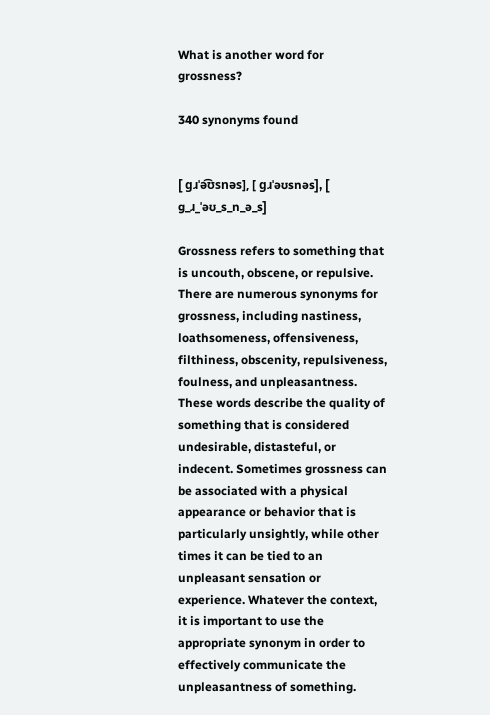What is another word for grossness?

340 synonyms found


[ ɡɹˈə͡ʊsnəs], [ ɡɹˈəʊsnəs], [ ɡ_ɹ_ˈəʊ_s_n_ə_s]

Grossness refers to something that is uncouth, obscene, or repulsive. There are numerous synonyms for grossness, including nastiness, loathsomeness, offensiveness, filthiness, obscenity, repulsiveness, foulness, and unpleasantness. These words describe the quality of something that is considered undesirable, distasteful, or indecent. Sometimes grossness can be associated with a physical appearance or behavior that is particularly unsightly, while other times it can be tied to an unpleasant sensation or experience. Whatever the context, it is important to use the appropriate synonym in order to effectively communicate the unpleasantness of something.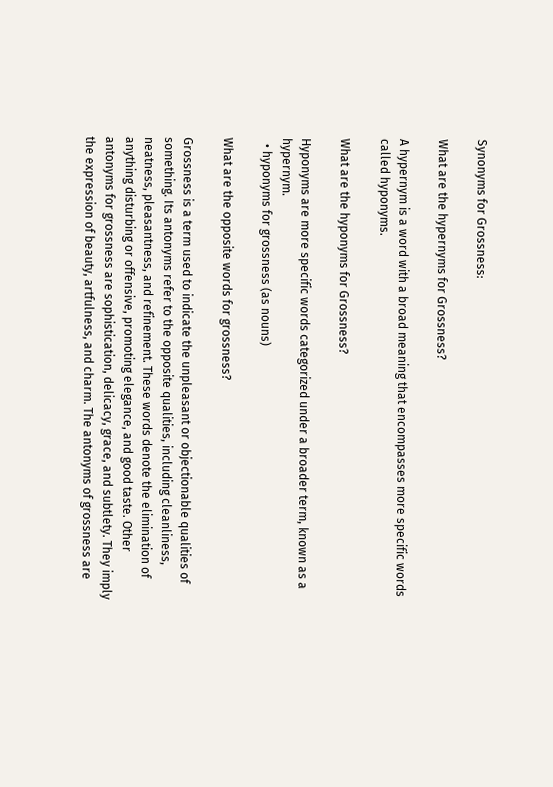Synonyms for Grossness:

What are the hypernyms for Grossness?

A hypernym is a word with a broad meaning that encompasses more specific words called hyponyms.

What are the hyponyms for Grossness?

Hyponyms are more specific words categorized under a broader term, known as a hypernym.
  • hyponyms for grossness (as nouns)

What are the opposite words for grossness?

Grossness is a term used to indicate the unpleasant or objectionable qualities of something. Its antonyms refer to the opposite qualities, including cleanliness, neatness, pleasantness, and refinement. These words denote the elimination of anything disturbing or offensive, promoting elegance, and good taste. Other antonyms for grossness are sophistication, delicacy, grace, and subtlety. They imply the expression of beauty, artfulness, and charm. The antonyms of grossness are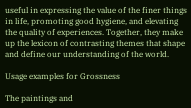useful in expressing the value of the finer things in life, promoting good hygiene, and elevating the quality of experiences. Together, they make up the lexicon of contrasting themes that shape and define our understanding of the world.

Usage examples for Grossness

The paintings and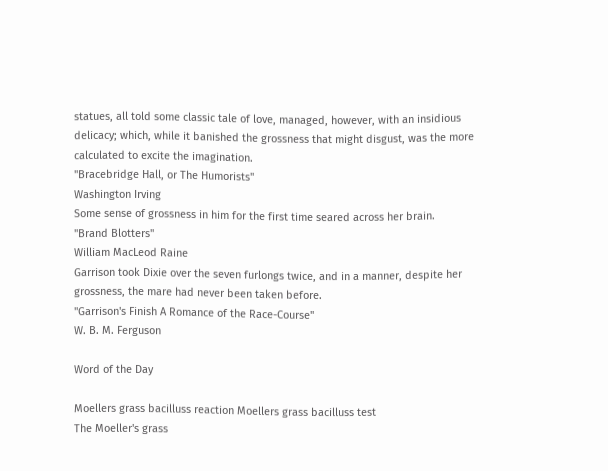statues, all told some classic tale of love, managed, however, with an insidious delicacy; which, while it banished the grossness that might disgust, was the more calculated to excite the imagination.
"Bracebridge Hall, or The Humorists"
Washington Irving
Some sense of grossness in him for the first time seared across her brain.
"Brand Blotters"
William MacLeod Raine
Garrison took Dixie over the seven furlongs twice, and in a manner, despite her grossness, the mare had never been taken before.
"Garrison's Finish A Romance of the Race-Course"
W. B. M. Ferguson

Word of the Day

Moellers grass bacilluss reaction Moellers grass bacilluss test
The Moeller's grass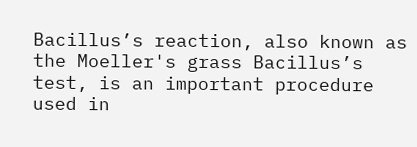Bacillus’s reaction, also known as the Moeller's grass Bacillus’s test, is an important procedure used in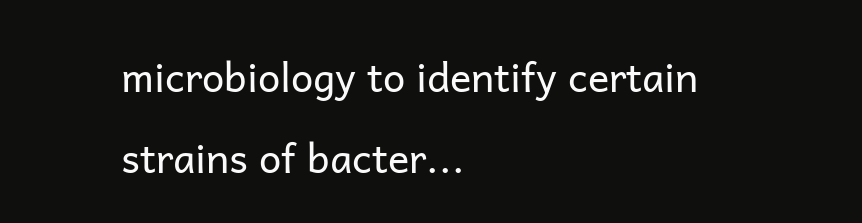microbiology to identify certain strains of bacter...